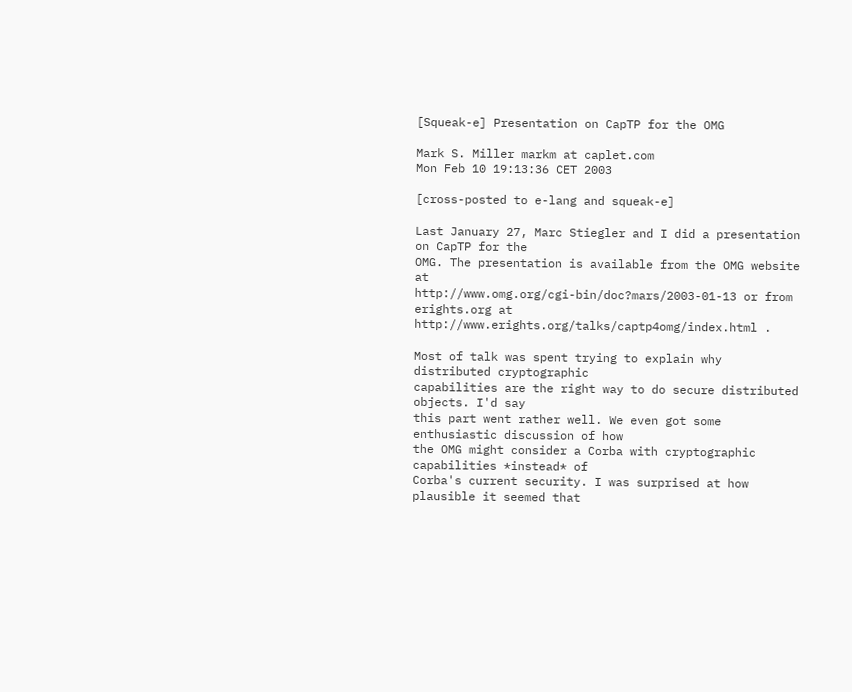[Squeak-e] Presentation on CapTP for the OMG

Mark S. Miller markm at caplet.com
Mon Feb 10 19:13:36 CET 2003

[cross-posted to e-lang and squeak-e]

Last January 27, Marc Stiegler and I did a presentation on CapTP for the
OMG. The presentation is available from the OMG website at
http://www.omg.org/cgi-bin/doc?mars/2003-01-13 or from erights.org at
http://www.erights.org/talks/captp4omg/index.html .

Most of talk was spent trying to explain why distributed cryptographic
capabilities are the right way to do secure distributed objects. I'd say
this part went rather well. We even got some enthusiastic discussion of how
the OMG might consider a Corba with cryptographic capabilities *instead* of
Corba's current security. I was surprised at how plausible it seemed that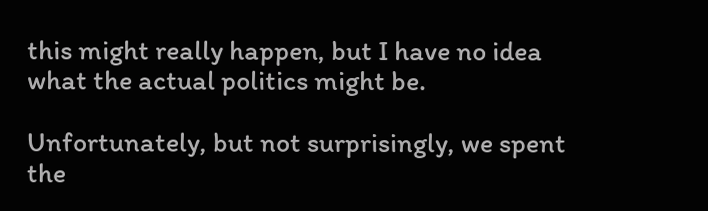this might really happen, but I have no idea what the actual politics might be.

Unfortunately, but not surprisingly, we spent the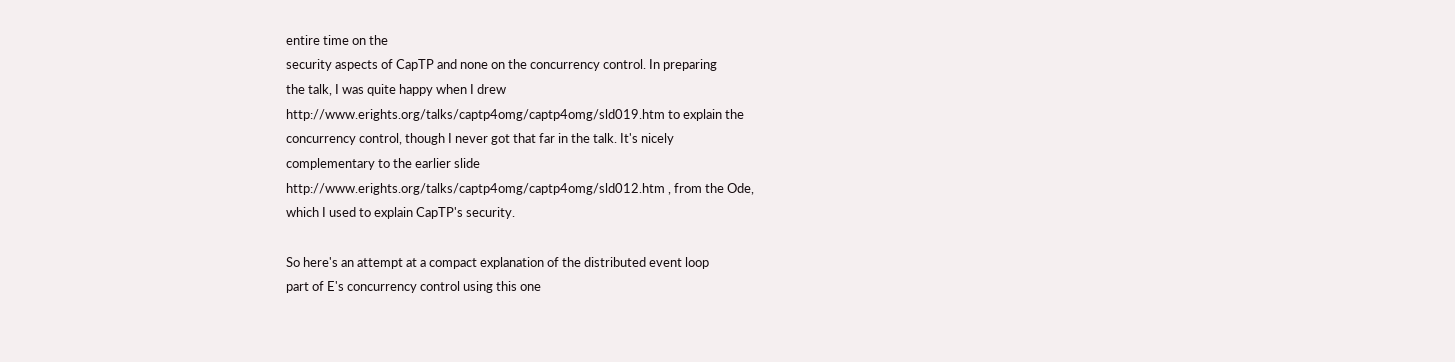entire time on the
security aspects of CapTP and none on the concurrency control. In preparing
the talk, I was quite happy when I drew
http://www.erights.org/talks/captp4omg/captp4omg/sld019.htm to explain the
concurrency control, though I never got that far in the talk. It's nicely
complementary to the earlier slide
http://www.erights.org/talks/captp4omg/captp4omg/sld012.htm , from the Ode,
which I used to explain CapTP's security.

So here's an attempt at a compact explanation of the distributed event loop
part of E's concurrency control using this one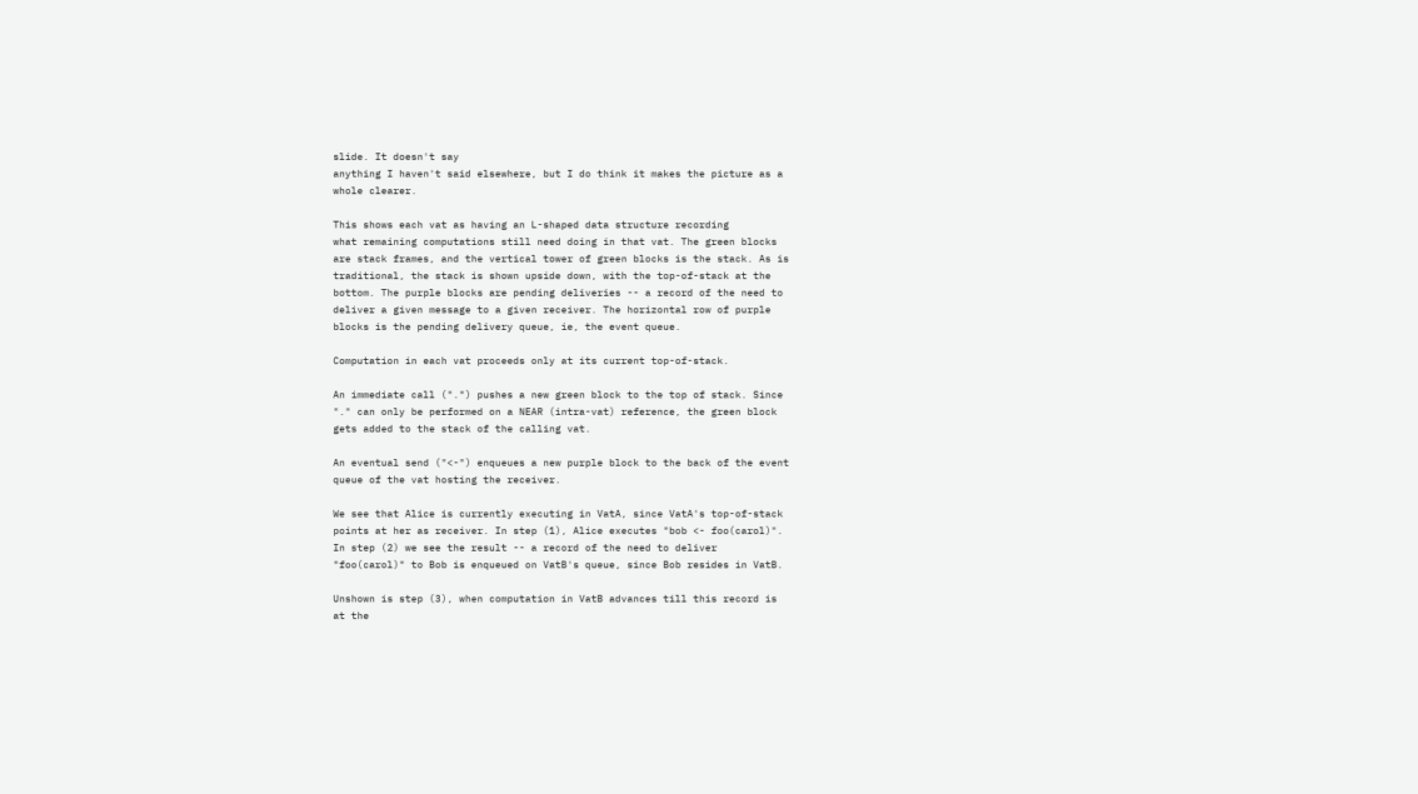slide. It doesn't say
anything I haven't said elsewhere, but I do think it makes the picture as a
whole clearer.

This shows each vat as having an L-shaped data structure recording
what remaining computations still need doing in that vat. The green blocks
are stack frames, and the vertical tower of green blocks is the stack. As is
traditional, the stack is shown upside down, with the top-of-stack at the
bottom. The purple blocks are pending deliveries -- a record of the need to
deliver a given message to a given receiver. The horizontal row of purple
blocks is the pending delivery queue, ie, the event queue.

Computation in each vat proceeds only at its current top-of-stack.

An immediate call (".") pushes a new green block to the top of stack. Since
"." can only be performed on a NEAR (intra-vat) reference, the green block
gets added to the stack of the calling vat.

An eventual send ("<-") enqueues a new purple block to the back of the event
queue of the vat hosting the receiver.

We see that Alice is currently executing in VatA, since VatA's top-of-stack
points at her as receiver. In step (1), Alice executes "bob <- foo(carol)".
In step (2) we see the result -- a record of the need to deliver
"foo(carol)" to Bob is enqueued on VatB's queue, since Bob resides in VatB.

Unshown is step (3), when computation in VatB advances till this record is
at the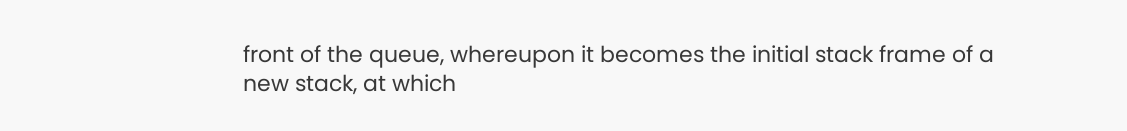front of the queue, whereupon it becomes the initial stack frame of a
new stack, at which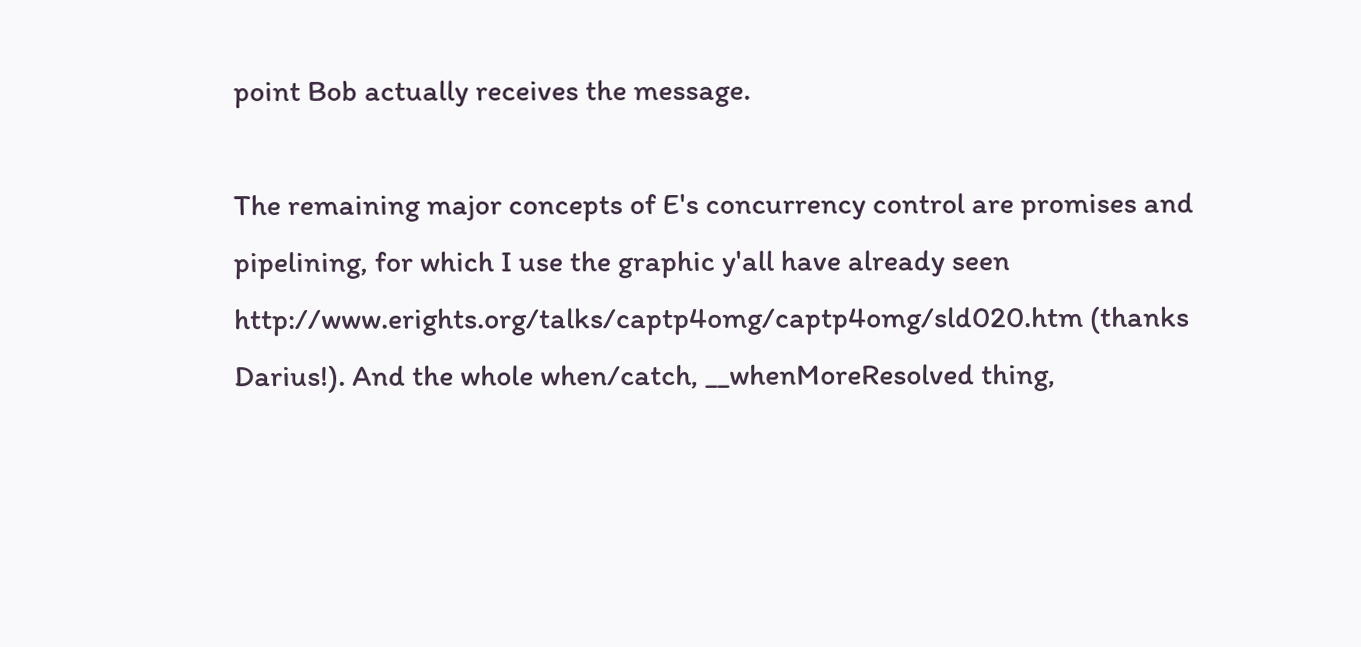point Bob actually receives the message.

The remaining major concepts of E's concurrency control are promises and
pipelining, for which I use the graphic y'all have already seen
http://www.erights.org/talks/captp4omg/captp4omg/sld020.htm (thanks
Darius!). And the whole when/catch, __whenMoreResolved thing,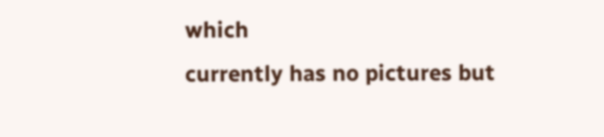which
currently has no pictures but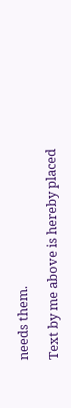needs them.

Text by me above is hereby placed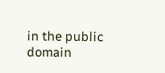in the public domain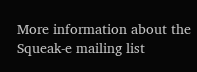More information about the Squeak-e mailing list